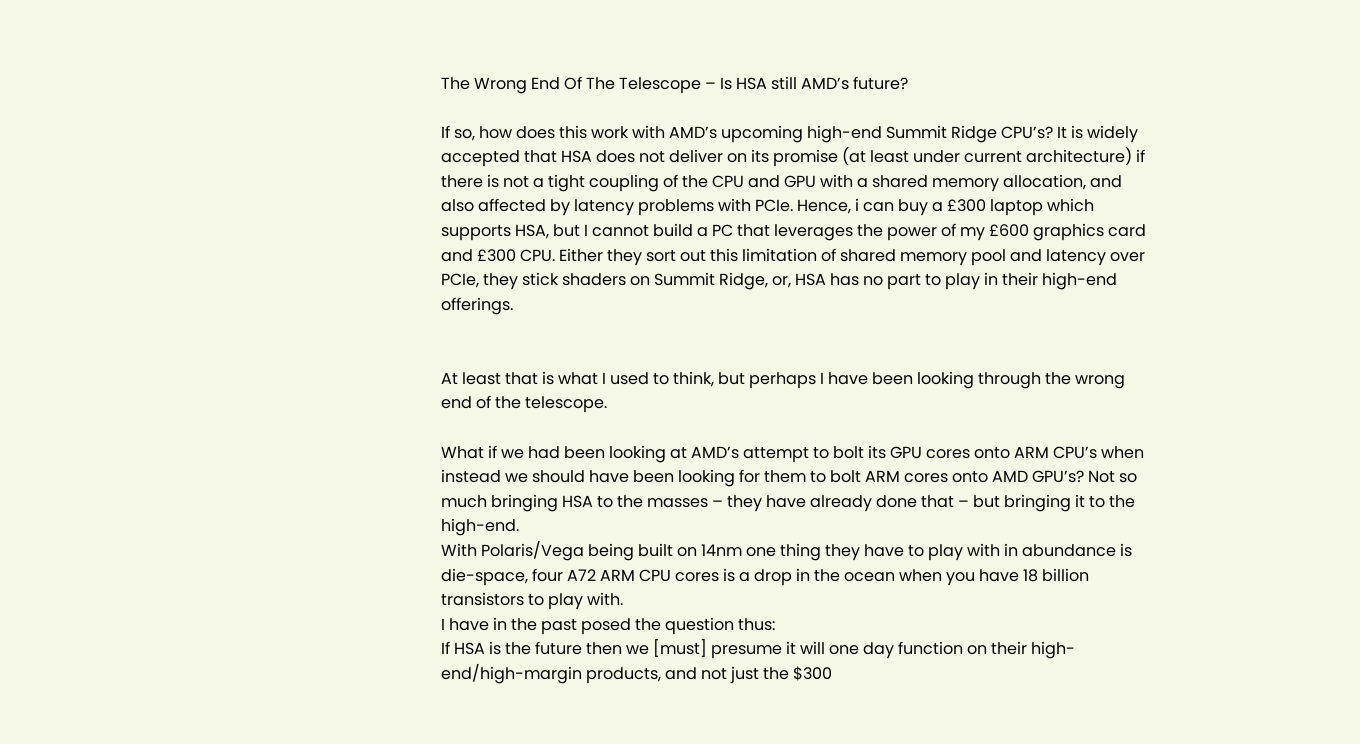The Wrong End Of The Telescope – Is HSA still AMD’s future?

If so, how does this work with AMD’s upcoming high-end Summit Ridge CPU’s? It is widely accepted that HSA does not deliver on its promise (at least under current architecture) if there is not a tight coupling of the CPU and GPU with a shared memory allocation, and also affected by latency problems with PCIe. Hence, i can buy a £300 laptop which supports HSA, but I cannot build a PC that leverages the power of my £600 graphics card and £300 CPU. Either they sort out this limitation of shared memory pool and latency over PCIe, they stick shaders on Summit Ridge, or, HSA has no part to play in their high-end offerings.


At least that is what I used to think, but perhaps I have been looking through the wrong end of the telescope.

What if we had been looking at AMD’s attempt to bolt its GPU cores onto ARM CPU’s when instead we should have been looking for them to bolt ARM cores onto AMD GPU’s? Not so much bringing HSA to the masses – they have already done that – but bringing it to the high-end.
With Polaris/Vega being built on 14nm one thing they have to play with in abundance is die-space, four A72 ARM CPU cores is a drop in the ocean when you have 18 billion transistors to play with.
I have in the past posed the question thus:
If HSA is the future then we [must] presume it will one day function on their high-end/high-margin products, and not just the $300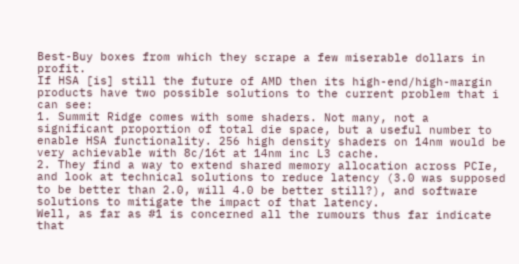Best-Buy boxes from which they scrape a few miserable dollars in profit.
If HSA [is] still the future of AMD then its high-end/high-margin products have two possible solutions to the current problem that i can see:
1. Summit Ridge comes with some shaders. Not many, not a significant proportion of total die space, but a useful number to enable HSA functionality. 256 high density shaders on 14nm would be very achievable with 8c/16t at 14nm inc L3 cache.
2. They find a way to extend shared memory allocation across PCIe, and look at technical solutions to reduce latency (3.0 was supposed to be better than 2.0, will 4.0 be better still?), and software solutions to mitigate the impact of that latency.
Well, as far as #1 is concerned all the rumours thus far indicate that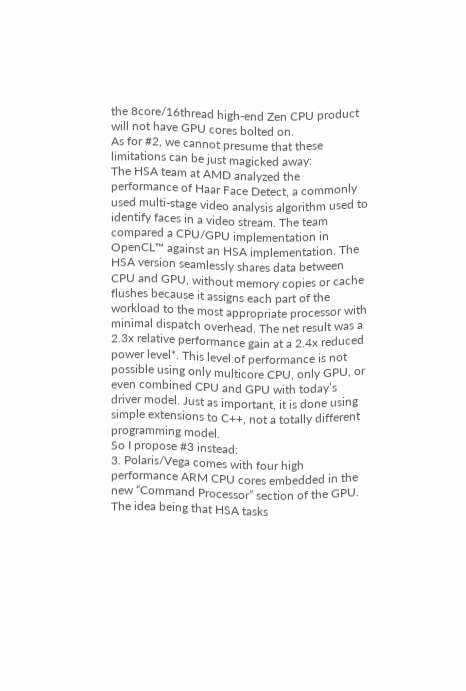the 8core/16thread high-end Zen CPU product will not have GPU cores bolted on.
As for #2, we cannot presume that these limitations can be just magicked away:
The HSA team at AMD analyzed the performance of Haar Face Detect, a commonly used multi-stage video analysis algorithm used to identify faces in a video stream. The team compared a CPU/GPU implementation in OpenCL™ against an HSA implementation. The HSA version seamlessly shares data between CPU and GPU, without memory copies or cache flushes because it assigns each part of the workload to the most appropriate processor with minimal dispatch overhead. The net result was a 2.3x relative performance gain at a 2.4x reduced power level*. This level of performance is not possible using only multicore CPU, only GPU, or even combined CPU and GPU with today’s driver model. Just as important, it is done using simple extensions to C++, not a totally different programming model.
So I propose #3 instead:
3. Polaris/Vega comes with four high performance ARM CPU cores embedded in the new “Command Processor” section of the GPU. The idea being that HSA tasks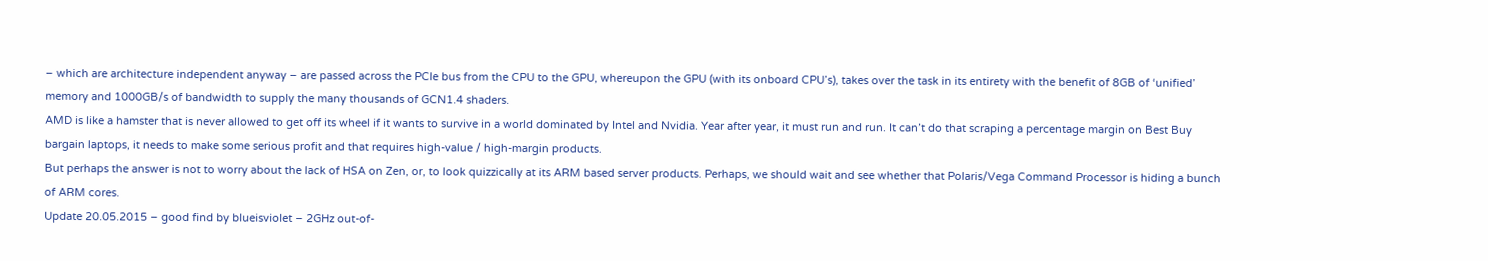– which are architecture independent anyway – are passed across the PCIe bus from the CPU to the GPU, whereupon the GPU (with its onboard CPU’s), takes over the task in its entirety with the benefit of 8GB of ‘unified’ memory and 1000GB/s of bandwidth to supply the many thousands of GCN1.4 shaders.
AMD is like a hamster that is never allowed to get off its wheel if it wants to survive in a world dominated by Intel and Nvidia. Year after year, it must run and run. It can’t do that scraping a percentage margin on Best Buy bargain laptops, it needs to make some serious profit and that requires high-value / high-margin products.
But perhaps the answer is not to worry about the lack of HSA on Zen, or, to look quizzically at its ARM based server products. Perhaps, we should wait and see whether that Polaris/Vega Command Processor is hiding a bunch of ARM cores.
Update 20.05.2015 – good find by blueisviolet – 2GHz out-of-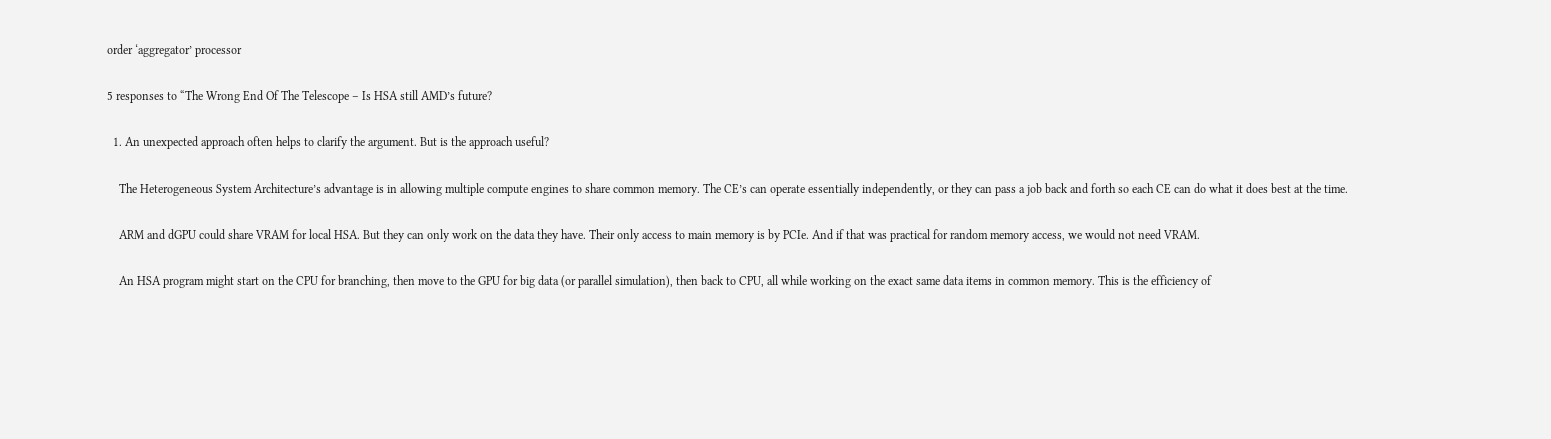order ‘aggregator’ processor

5 responses to “The Wrong End Of The Telescope – Is HSA still AMD’s future?

  1. An unexpected approach often helps to clarify the argument. But is the approach useful?

    The Heterogeneous System Architecture’s advantage is in allowing multiple compute engines to share common memory. The CE’s can operate essentially independently, or they can pass a job back and forth so each CE can do what it does best at the time.

    ARM and dGPU could share VRAM for local HSA. But they can only work on the data they have. Their only access to main memory is by PCIe. And if that was practical for random memory access, we would not need VRAM.

    An HSA program might start on the CPU for branching, then move to the GPU for big data (or parallel simulation), then back to CPU, all while working on the exact same data items in common memory. This is the efficiency of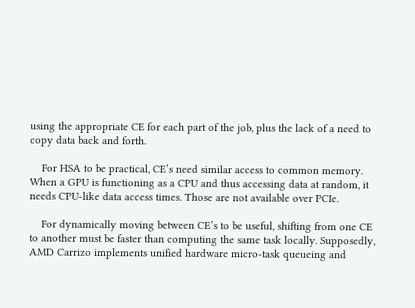using the appropriate CE for each part of the job, plus the lack of a need to copy data back and forth.

    For HSA to be practical, CE’s need similar access to common memory. When a GPU is functioning as a CPU and thus accessing data at random, it needs CPU-like data access times. Those are not available over PCIe.

    For dynamically moving between CE’s to be useful, shifting from one CE to another must be faster than computing the same task locally. Supposedly, AMD Carrizo implements unified hardware micro-task queueing and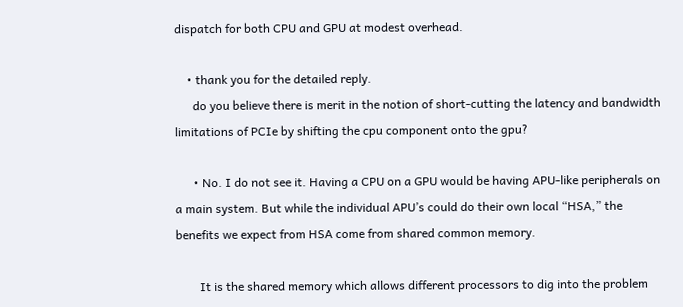dispatch for both CPU and GPU at modest overhead.

    • thank you for the detailed reply.
      do you believe there is merit in the notion of short-cutting the latency and bandwidth limitations of PCIe by shifting the cpu component onto the gpu?

      • No. I do not see it. Having a CPU on a GPU would be having APU-like peripherals on a main system. But while the individual APU’s could do their own local “HSA,” the benefits we expect from HSA come from shared common memory.

        It is the shared memory which allows different processors to dig into the problem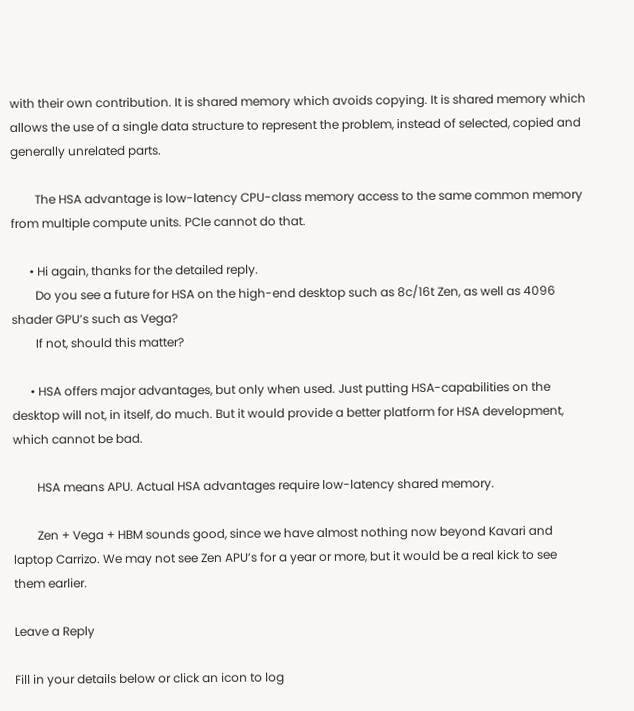with their own contribution. It is shared memory which avoids copying. It is shared memory which allows the use of a single data structure to represent the problem, instead of selected, copied and generally unrelated parts.

        The HSA advantage is low-latency CPU-class memory access to the same common memory from multiple compute units. PCIe cannot do that.

      • Hi again, thanks for the detailed reply.
        Do you see a future for HSA on the high-end desktop such as 8c/16t Zen, as well as 4096 shader GPU’s such as Vega?
        If not, should this matter?

      • HSA offers major advantages, but only when used. Just putting HSA-capabilities on the desktop will not, in itself, do much. But it would provide a better platform for HSA development, which cannot be bad.

        HSA means APU. Actual HSA advantages require low-latency shared memory.

        Zen + Vega + HBM sounds good, since we have almost nothing now beyond Kavari and laptop Carrizo. We may not see Zen APU’s for a year or more, but it would be a real kick to see them earlier.

Leave a Reply

Fill in your details below or click an icon to log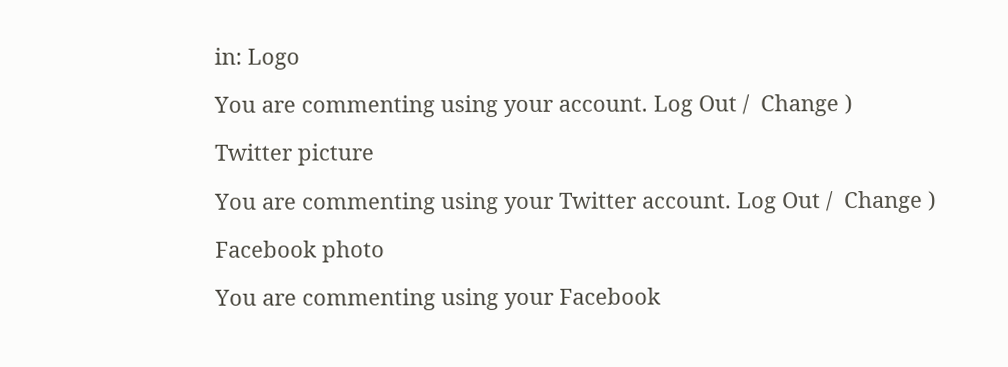in: Logo

You are commenting using your account. Log Out /  Change )

Twitter picture

You are commenting using your Twitter account. Log Out /  Change )

Facebook photo

You are commenting using your Facebook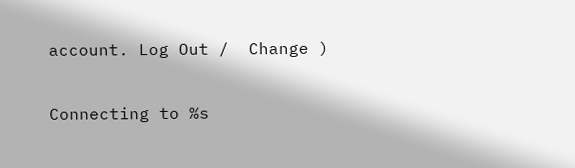account. Log Out /  Change )

Connecting to %s